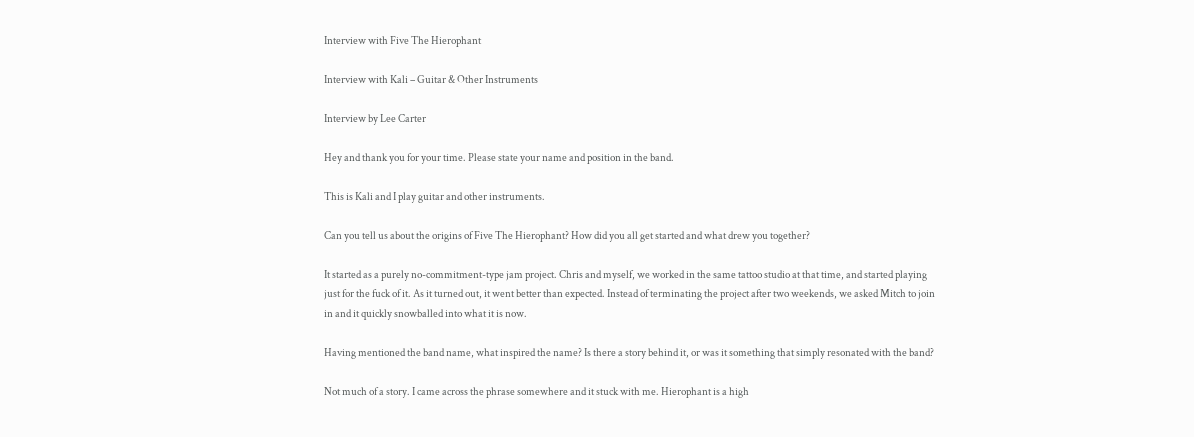Interview with Five The Hierophant

Interview with Kali – Guitar & Other Instruments

Interview by Lee Carter

Hey and thank you for your time. Please state your name and position in the band.

This is Kali and I play guitar and other instruments.

Can you tell us about the origins of Five The Hierophant? How did you all get started and what drew you together?

It started as a purely no-commitment-type jam project. Chris and myself, we worked in the same tattoo studio at that time, and started playing just for the fuck of it. As it turned out, it went better than expected. Instead of terminating the project after two weekends, we asked Mitch to join in and it quickly snowballed into what it is now.

Having mentioned the band name, what inspired the name? Is there a story behind it, or was it something that simply resonated with the band?

Not much of a story. I came across the phrase somewhere and it stuck with me. Hierophant is a high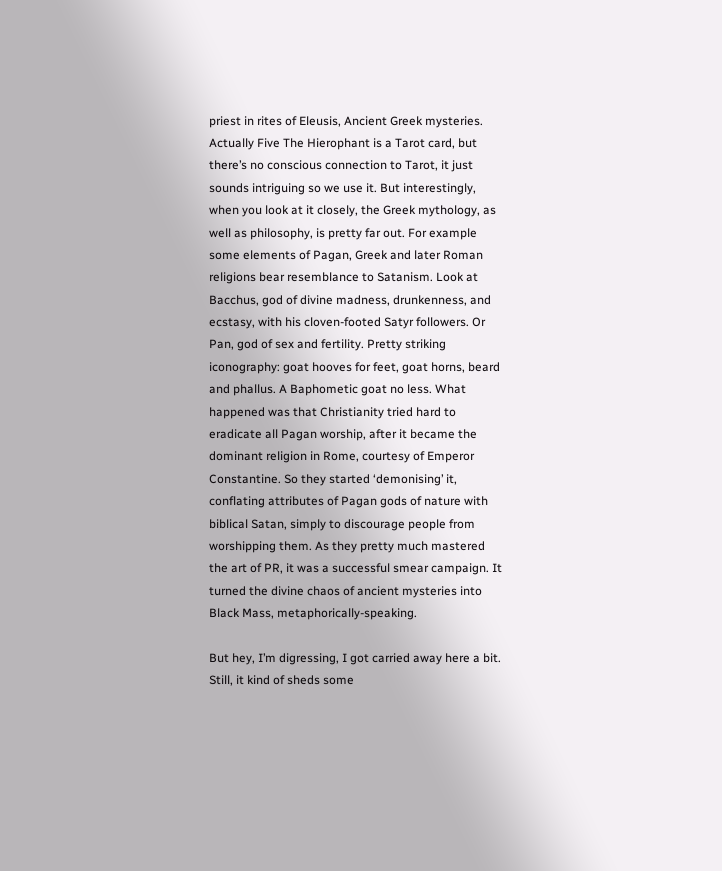priest in rites of Eleusis, Ancient Greek mysteries. Actually Five The Hierophant is a Tarot card, but there’s no conscious connection to Tarot, it just sounds intriguing so we use it. But interestingly, when you look at it closely, the Greek mythology, as well as philosophy, is pretty far out. For example some elements of Pagan, Greek and later Roman religions bear resemblance to Satanism. Look at Bacchus, god of divine madness, drunkenness, and ecstasy, with his cloven-footed Satyr followers. Or Pan, god of sex and fertility. Pretty striking iconography: goat hooves for feet, goat horns, beard and phallus. A Baphometic goat no less. What happened was that Christianity tried hard to eradicate all Pagan worship, after it became the dominant religion in Rome, courtesy of Emperor Constantine. So they started ‘demonising’ it, conflating attributes of Pagan gods of nature with biblical Satan, simply to discourage people from worshipping them. As they pretty much mastered the art of PR, it was a successful smear campaign. It turned the divine chaos of ancient mysteries into Black Mass, metaphorically-speaking.

But hey, I’m digressing, I got carried away here a bit. Still, it kind of sheds some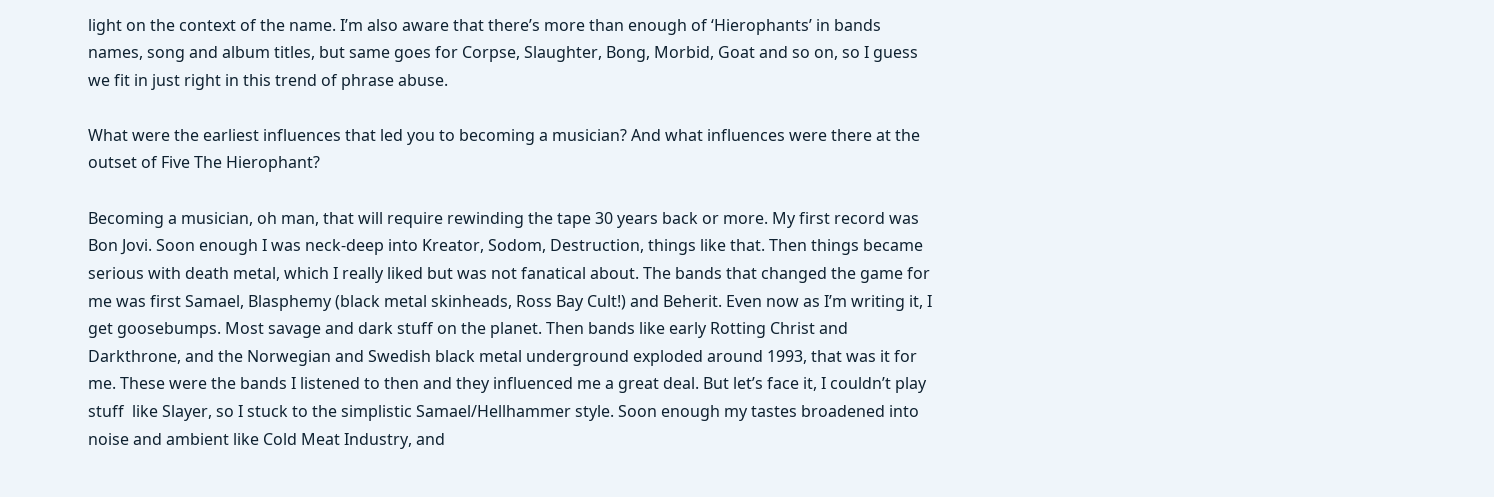light on the context of the name. I’m also aware that there’s more than enough of ‘Hierophants’ in bands names, song and album titles, but same goes for Corpse, Slaughter, Bong, Morbid, Goat and so on, so I guess we fit in just right in this trend of phrase abuse.

What were the earliest influences that led you to becoming a musician? And what influences were there at the outset of Five The Hierophant?

Becoming a musician, oh man, that will require rewinding the tape 30 years back or more. My first record was Bon Jovi. Soon enough I was neck-deep into Kreator, Sodom, Destruction, things like that. Then things became serious with death metal, which I really liked but was not fanatical about. The bands that changed the game for me was first Samael, Blasphemy (black metal skinheads, Ross Bay Cult!) and Beherit. Even now as I’m writing it, I get goosebumps. Most savage and dark stuff on the planet. Then bands like early Rotting Christ and Darkthrone, and the Norwegian and Swedish black metal underground exploded around 1993, that was it for me. These were the bands I listened to then and they influenced me a great deal. But let’s face it, I couldn’t play stuff  like Slayer, so I stuck to the simplistic Samael/Hellhammer style. Soon enough my tastes broadened into noise and ambient like Cold Meat Industry, and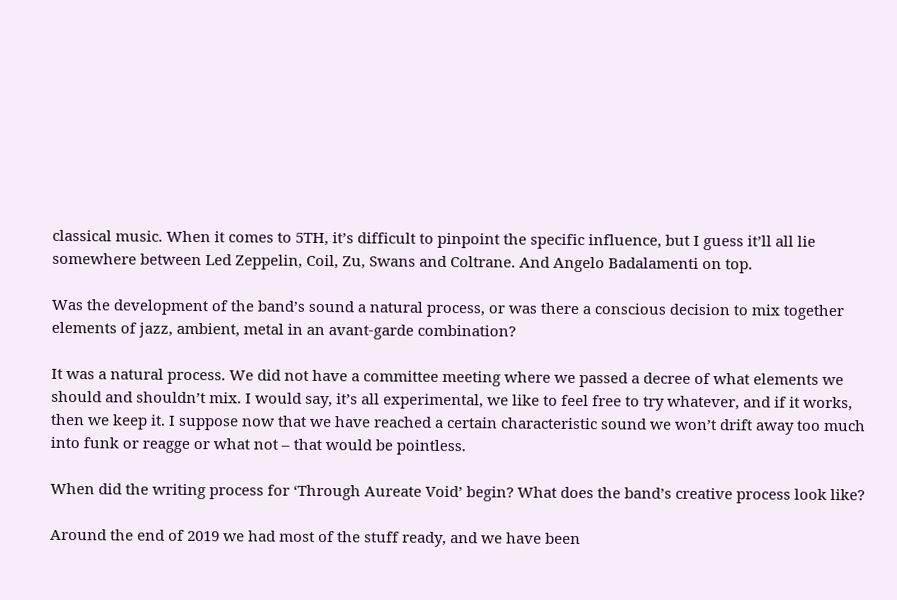classical music. When it comes to 5TH, it’s difficult to pinpoint the specific influence, but I guess it’ll all lie somewhere between Led Zeppelin, Coil, Zu, Swans and Coltrane. And Angelo Badalamenti on top.

Was the development of the band’s sound a natural process, or was there a conscious decision to mix together elements of jazz, ambient, metal in an avant-garde combination?

It was a natural process. We did not have a committee meeting where we passed a decree of what elements we should and shouldn’t mix. I would say, it’s all experimental, we like to feel free to try whatever, and if it works, then we keep it. I suppose now that we have reached a certain characteristic sound we won’t drift away too much into funk or reagge or what not – that would be pointless.

When did the writing process for ‘Through Aureate Void’ begin? What does the band’s creative process look like?

Around the end of 2019 we had most of the stuff ready, and we have been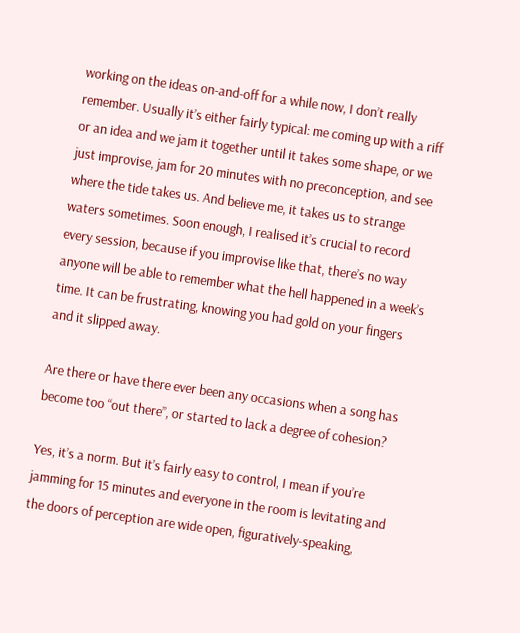working on the ideas on-and-off for a while now, I don’t really remember. Usually it’s either fairly typical: me coming up with a riff or an idea and we jam it together until it takes some shape, or we just improvise, jam for 20 minutes with no preconception, and see where the tide takes us. And believe me, it takes us to strange waters sometimes. Soon enough, I realised it’s crucial to record every session, because if you improvise like that, there’s no way anyone will be able to remember what the hell happened in a week’s time. It can be frustrating, knowing you had gold on your fingers and it slipped away.

Are there or have there ever been any occasions when a song has become too “out there”, or started to lack a degree of cohesion?

Yes, it’s a norm. But it’s fairly easy to control, I mean if you’re jamming for 15 minutes and everyone in the room is levitating and the doors of perception are wide open, figuratively-speaking,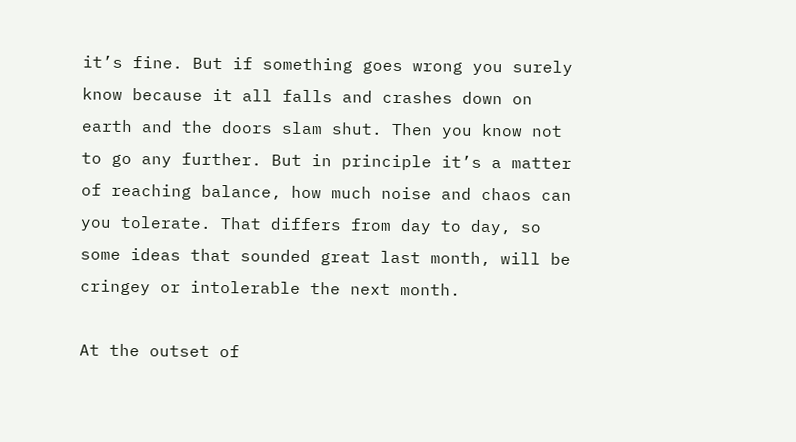it’s fine. But if something goes wrong you surely know because it all falls and crashes down on earth and the doors slam shut. Then you know not to go any further. But in principle it’s a matter of reaching balance, how much noise and chaos can you tolerate. That differs from day to day, so some ideas that sounded great last month, will be cringey or intolerable the next month.

At the outset of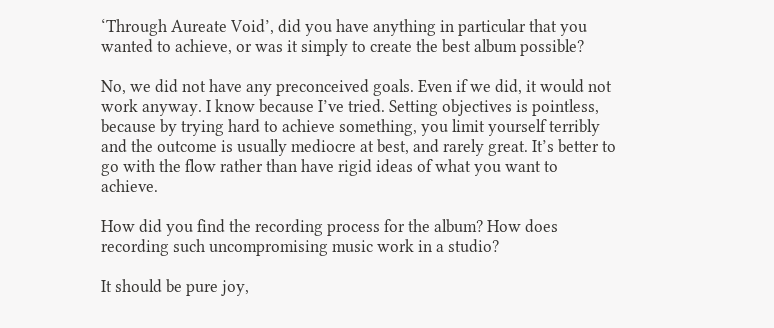‘Through Aureate Void’, did you have anything in particular that you wanted to achieve, or was it simply to create the best album possible?

No, we did not have any preconceived goals. Even if we did, it would not work anyway. I know because I’ve tried. Setting objectives is pointless, because by trying hard to achieve something, you limit yourself terribly and the outcome is usually mediocre at best, and rarely great. It’s better to go with the flow rather than have rigid ideas of what you want to achieve.

How did you find the recording process for the album? How does recording such uncompromising music work in a studio?

It should be pure joy,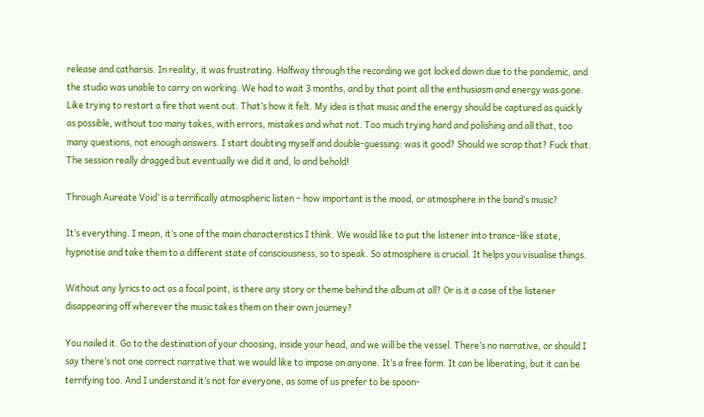release and catharsis. In reality, it was frustrating. Halfway through the recording we got locked down due to the pandemic, and the studio was unable to carry on working. We had to wait 3 months, and by that point all the enthusiasm and energy was gone. Like trying to restart a fire that went out. That’s how it felt. My idea is that music and the energy should be captured as quickly as possible, without too many takes, with errors, mistakes and what not. Too much trying hard and polishing and all that, too many questions, not enough answers. I start doubting myself and double-guessing: was it good? Should we scrap that? Fuck that. The session really dragged but eventually we did it and, lo and behold!

Through Aureate Void’ is a terrifically atmospheric listen – how important is the mood, or atmosphere in the band’s music?

It’s everything. I mean, it’s one of the main characteristics I think. We would like to put the listener into trance-like state, hypnotise and take them to a different state of consciousness, so to speak. So atmosphere is crucial. It helps you visualise things.

Without any lyrics to act as a focal point, is there any story or theme behind the album at all? Or is it a case of the listener disappearing off wherever the music takes them on their own journey?

You nailed it. Go to the destination of your choosing, inside your head, and we will be the vessel. There’s no narrative, or should I say there’s not one correct narrative that we would like to impose on anyone. It’s a free form. It can be liberating, but it can be terrifying too. And I understand it’s not for everyone, as some of us prefer to be spoon-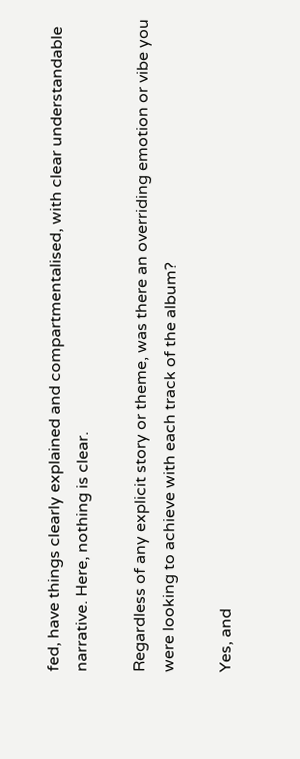fed, have things clearly explained and compartmentalised, with clear understandable narrative. Here, nothing is clear.

Regardless of any explicit story or theme, was there an overriding emotion or vibe you were looking to achieve with each track of the album?

Yes, and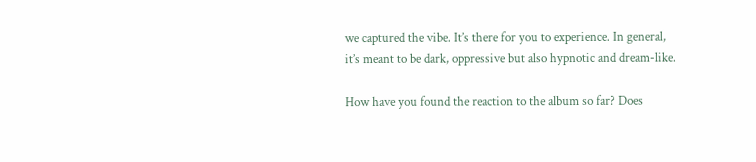we captured the vibe. It’s there for you to experience. In general, it’s meant to be dark, oppressive but also hypnotic and dream-like.

How have you found the reaction to the album so far? Does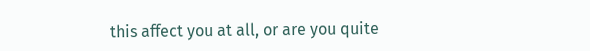this affect you at all, or are you quite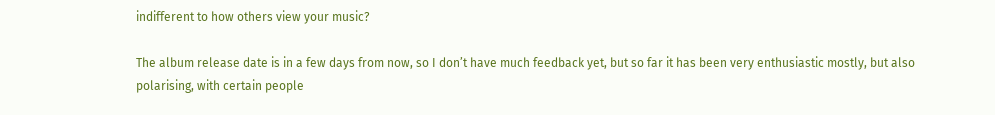indifferent to how others view your music?

The album release date is in a few days from now, so I don’t have much feedback yet, but so far it has been very enthusiastic mostly, but also polarising, with certain people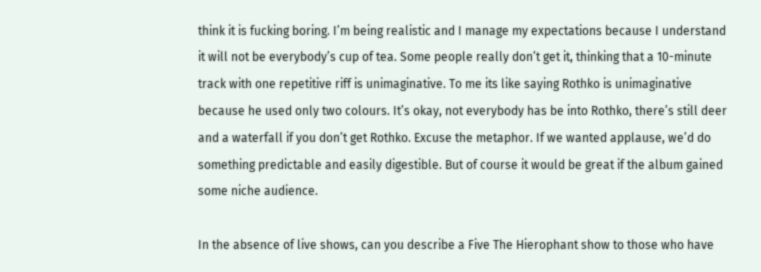think it is fucking boring. I’m being realistic and I manage my expectations because I understand it will not be everybody’s cup of tea. Some people really don’t get it, thinking that a 10-minute track with one repetitive riff is unimaginative. To me its like saying Rothko is unimaginative because he used only two colours. It’s okay, not everybody has be into Rothko, there’s still deer and a waterfall if you don’t get Rothko. Excuse the metaphor. If we wanted applause, we’d do something predictable and easily digestible. But of course it would be great if the album gained some niche audience.

In the absence of live shows, can you describe a Five The Hierophant show to those who have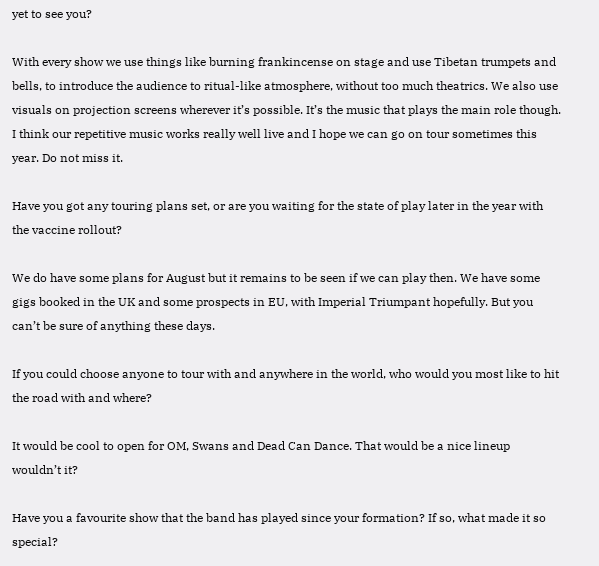yet to see you?

With every show we use things like burning frankincense on stage and use Tibetan trumpets and bells, to introduce the audience to ritual-like atmosphere, without too much theatrics. We also use visuals on projection screens wherever it’s possible. It’s the music that plays the main role though. I think our repetitive music works really well live and I hope we can go on tour sometimes this year. Do not miss it.

Have you got any touring plans set, or are you waiting for the state of play later in the year with the vaccine rollout?

We do have some plans for August but it remains to be seen if we can play then. We have some gigs booked in the UK and some prospects in EU, with Imperial Triumpant hopefully. But you can’t be sure of anything these days.

If you could choose anyone to tour with and anywhere in the world, who would you most like to hit the road with and where?

It would be cool to open for OM, Swans and Dead Can Dance. That would be a nice lineup wouldn’t it?

Have you a favourite show that the band has played since your formation? If so, what made it so special?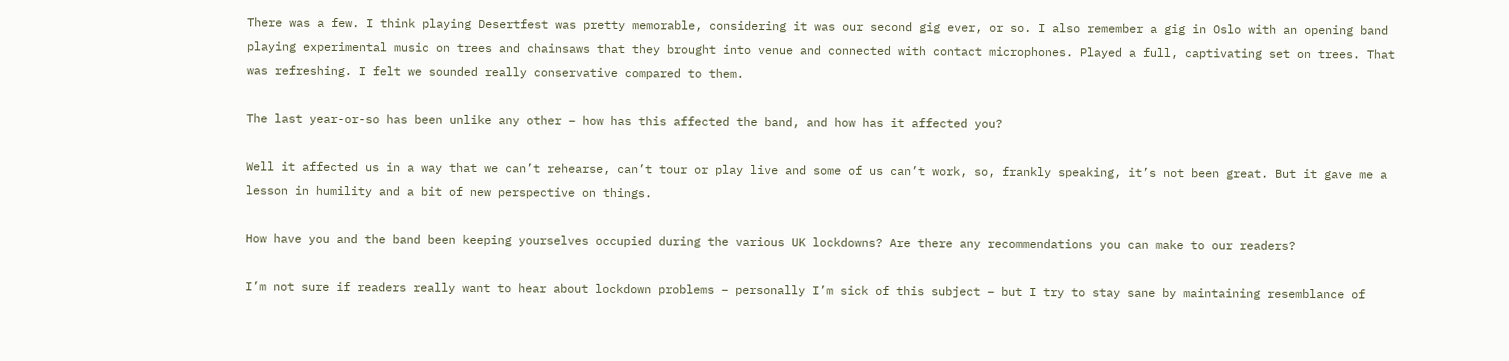There was a few. I think playing Desertfest was pretty memorable, considering it was our second gig ever, or so. I also remember a gig in Oslo with an opening band playing experimental music on trees and chainsaws that they brought into venue and connected with contact microphones. Played a full, captivating set on trees. That was refreshing. I felt we sounded really conservative compared to them.

The last year-or-so has been unlike any other – how has this affected the band, and how has it affected you?

Well it affected us in a way that we can’t rehearse, can’t tour or play live and some of us can’t work, so, frankly speaking, it’s not been great. But it gave me a lesson in humility and a bit of new perspective on things.

How have you and the band been keeping yourselves occupied during the various UK lockdowns? Are there any recommendations you can make to our readers?

I’m not sure if readers really want to hear about lockdown problems – personally I’m sick of this subject – but I try to stay sane by maintaining resemblance of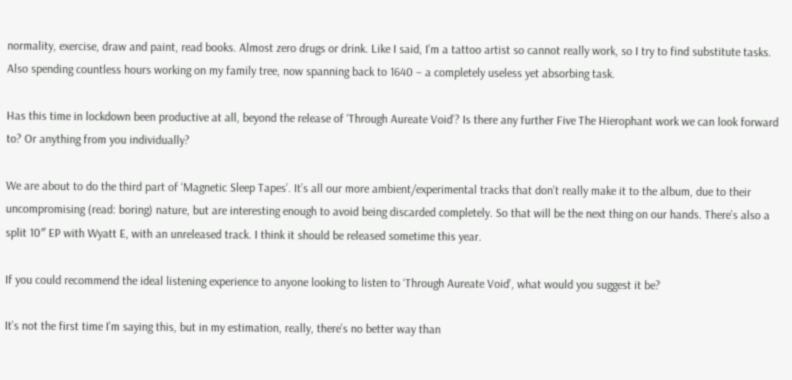normality, exercise, draw and paint, read books. Almost zero drugs or drink. Like I said, I’m a tattoo artist so cannot really work, so I try to find substitute tasks. Also spending countless hours working on my family tree, now spanning back to 1640 – a completely useless yet absorbing task.

Has this time in lockdown been productive at all, beyond the release of ‘Through Aureate Void’? Is there any further Five The Hierophant work we can look forward to? Or anything from you individually?

We are about to do the third part of ‘Magnetic Sleep Tapes’. It’s all our more ambient/experimental tracks that don’t really make it to the album, due to their uncompromising (read: boring) nature, but are interesting enough to avoid being discarded completely. So that will be the next thing on our hands. There’s also a split 10″ EP with Wyatt E, with an unreleased track. I think it should be released sometime this year.

If you could recommend the ideal listening experience to anyone looking to listen to ‘Through Aureate Void’, what would you suggest it be?

It’s not the first time I’m saying this, but in my estimation, really, there’s no better way than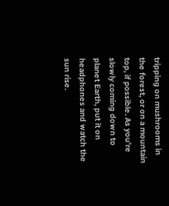tripping on mushrooms in the forest, or on a mountain top, if possible. As you’re slowly coming down to planet Earth, put it on headphones and watch the sun rise.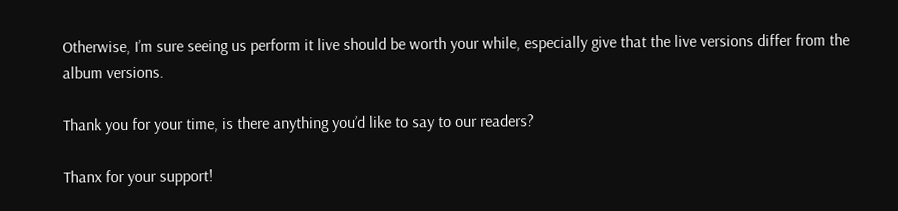Otherwise, I’m sure seeing us perform it live should be worth your while, especially give that the live versions differ from the album versions.

Thank you for your time, is there anything you’d like to say to our readers?

Thanx for your support!